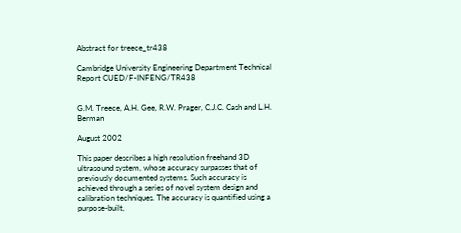Abstract for treece_tr438

Cambridge University Engineering Department Technical Report CUED/F-INFENG/TR438


G.M. Treece, A.H. Gee, R.W. Prager, C.J.C. Cash and L.H. Berman

August 2002

This paper describes a high resolution freehand 3D ultrasound system, whose accuracy surpasses that of previously documented systems. Such accuracy is achieved through a series of novel system design and calibration techniques. The accuracy is quantified using a purpose-built,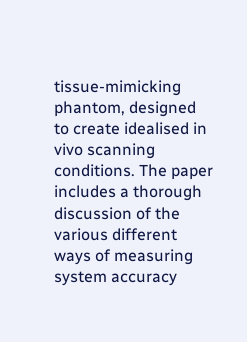tissue-mimicking phantom, designed to create idealised in vivo scanning conditions. The paper includes a thorough discussion of the various different ways of measuring system accuracy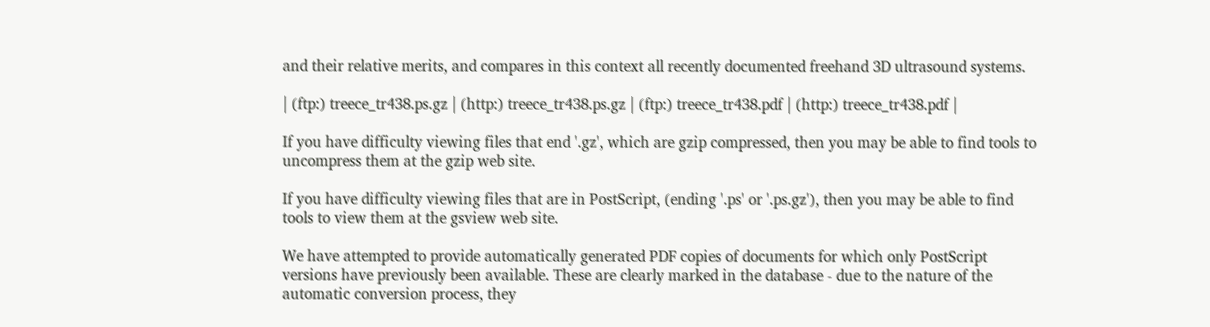and their relative merits, and compares in this context all recently documented freehand 3D ultrasound systems.

| (ftp:) treece_tr438.ps.gz | (http:) treece_tr438.ps.gz | (ftp:) treece_tr438.pdf | (http:) treece_tr438.pdf |

If you have difficulty viewing files that end '.gz', which are gzip compressed, then you may be able to find tools to uncompress them at the gzip web site.

If you have difficulty viewing files that are in PostScript, (ending '.ps' or '.ps.gz'), then you may be able to find tools to view them at the gsview web site.

We have attempted to provide automatically generated PDF copies of documents for which only PostScript versions have previously been available. These are clearly marked in the database - due to the nature of the automatic conversion process, they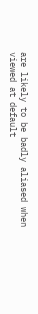are likely to be badly aliased when viewed at default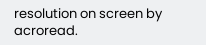resolution on screen by acroread.